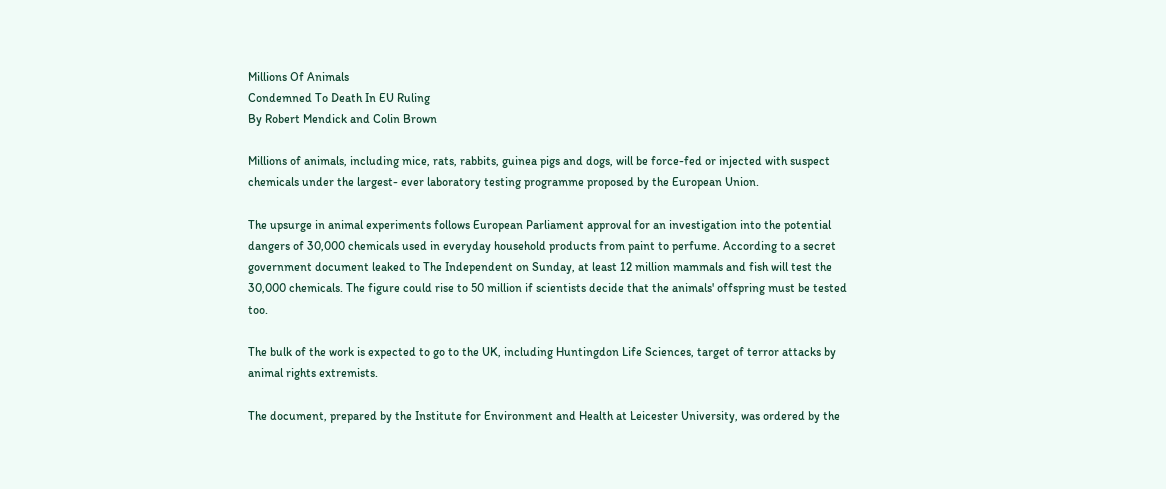Millions Of Animals
Condemned To Death In EU Ruling
By Robert Mendick and Colin Brown

Millions of animals, including mice, rats, rabbits, guinea pigs and dogs, will be force-fed or injected with suspect chemicals under the largest- ever laboratory testing programme proposed by the European Union.

The upsurge in animal experiments follows European Parliament approval for an investigation into the potential dangers of 30,000 chemicals used in everyday household products from paint to perfume. According to a secret government document leaked to The Independent on Sunday, at least 12 million mammals and fish will test the 30,000 chemicals. The figure could rise to 50 million if scientists decide that the animals' offspring must be tested too.

The bulk of the work is expected to go to the UK, including Huntingdon Life Sciences, target of terror attacks by animal rights extremists.

The document, prepared by the Institute for Environment and Health at Leicester University, was ordered by the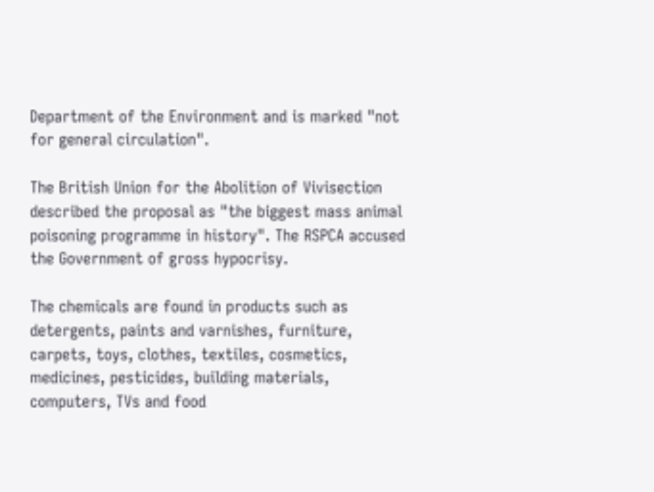Department of the Environment and is marked "not for general circulation".

The British Union for the Abolition of Vivisection described the proposal as "the biggest mass animal poisoning programme in history". The RSPCA accused the Government of gross hypocrisy.

The chemicals are found in products such as detergents, paints and varnishes, furniture, carpets, toys, clothes, textiles, cosmetics, medicines, pesticides, building materials, computers, TVs and food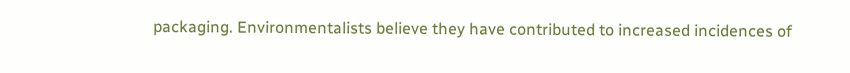packaging. Environmentalists believe they have contributed to increased incidences of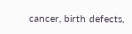cancer, birth defects,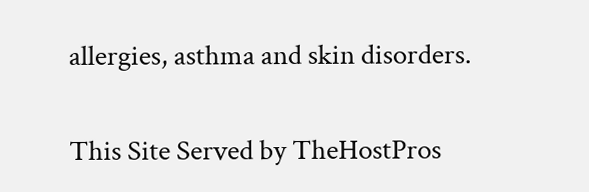allergies, asthma and skin disorders.


This Site Served by TheHostPros